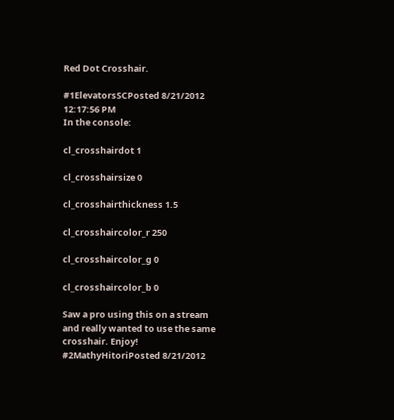Red Dot Crosshair.

#1ElevatorsSCPosted 8/21/2012 12:17:56 PM
In the console:

cl_crosshairdot 1

cl_crosshairsize 0

cl_crosshairthickness 1.5

cl_crosshaircolor_r 250

cl_crosshaircolor_g 0

cl_crosshaircolor_b 0

Saw a pro using this on a stream and really wanted to use the same crosshair. Enjoy!
#2MathyHitoriPosted 8/21/2012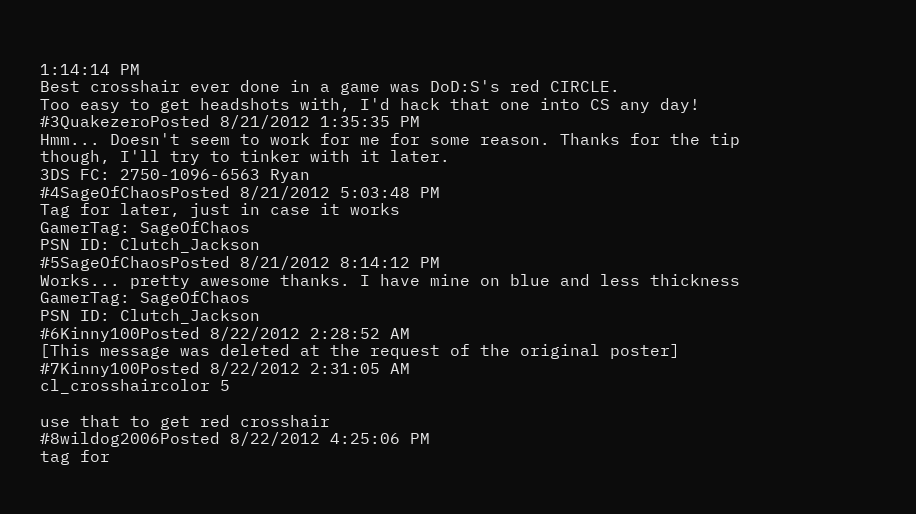1:14:14 PM
Best crosshair ever done in a game was DoD:S's red CIRCLE.
Too easy to get headshots with, I'd hack that one into CS any day!
#3QuakezeroPosted 8/21/2012 1:35:35 PM
Hmm... Doesn't seem to work for me for some reason. Thanks for the tip though, I'll try to tinker with it later.
3DS FC: 2750-1096-6563 Ryan
#4SageOfChaosPosted 8/21/2012 5:03:48 PM
Tag for later, just in case it works
GamerTag: SageOfChaos
PSN ID: Clutch_Jackson
#5SageOfChaosPosted 8/21/2012 8:14:12 PM
Works... pretty awesome thanks. I have mine on blue and less thickness
GamerTag: SageOfChaos
PSN ID: Clutch_Jackson
#6Kinny100Posted 8/22/2012 2:28:52 AM
[This message was deleted at the request of the original poster]
#7Kinny100Posted 8/22/2012 2:31:05 AM
cl_crosshaircolor 5

use that to get red crosshair
#8wildog2006Posted 8/22/2012 4:25:06 PM
tag for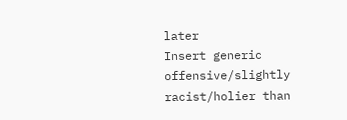later
Insert generic offensive/slightly racist/holier than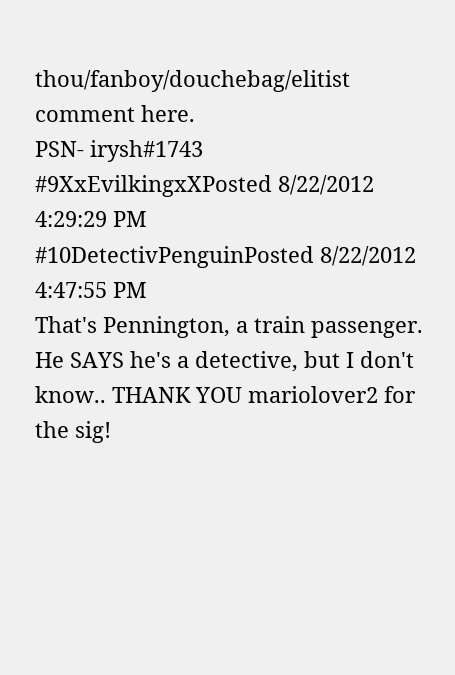thou/fanboy/douchebag/elitist comment here.
PSN- irysh#1743
#9XxEvilkingxXPosted 8/22/2012 4:29:29 PM
#10DetectivPenguinPosted 8/22/2012 4:47:55 PM
That's Pennington, a train passenger. He SAYS he's a detective, but I don't know.. THANK YOU mariolover2 for the sig!